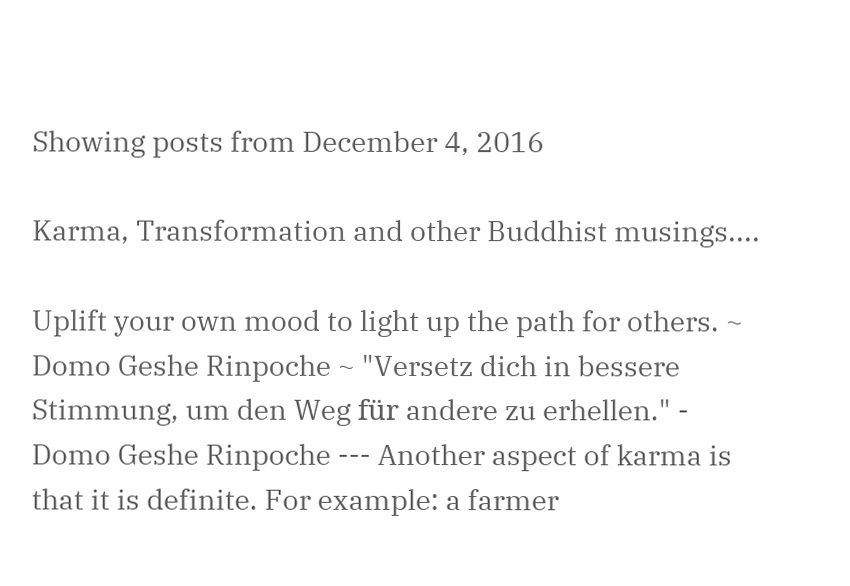Showing posts from December 4, 2016

Karma, Transformation and other Buddhist musings....

Uplift your own mood to light up the path for others. ~ Domo Geshe Rinpoche ~ "Versetz dich in bessere Stimmung, um den Weg für andere zu erhellen." - Domo Geshe Rinpoche --- Another aspect of karma is that it is definite. For example: a farmer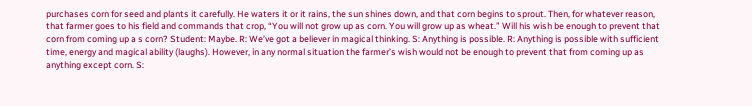purchases corn for seed and plants it carefully. He waters it or it rains, the sun shines down, and that corn begins to sprout. Then, for whatever reason, that farmer goes to his field and commands that crop, “You will not grow up as corn. You will grow up as wheat.” Will his wish be enough to prevent that corn from coming up a s corn? Student: Maybe. R: We’ve got a believer in magical thinking. S: Anything is possible. R: Anything is possible with sufficient time, energy and magical ability (laughs). However, in any normal situation the farmer’s wish would not be enough to prevent that from coming up as anything except corn. S: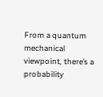From a quantum mechanical viewpoint, there’s a probability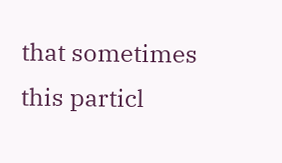that sometimes this particl